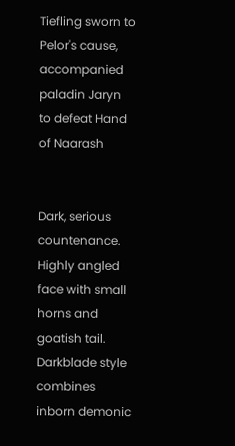Tiefling sworn to Pelor's cause, accompanied paladin Jaryn to defeat Hand of Naarash


Dark, serious countenance. Highly angled face with small horns and goatish tail. Darkblade style combines inborn demonic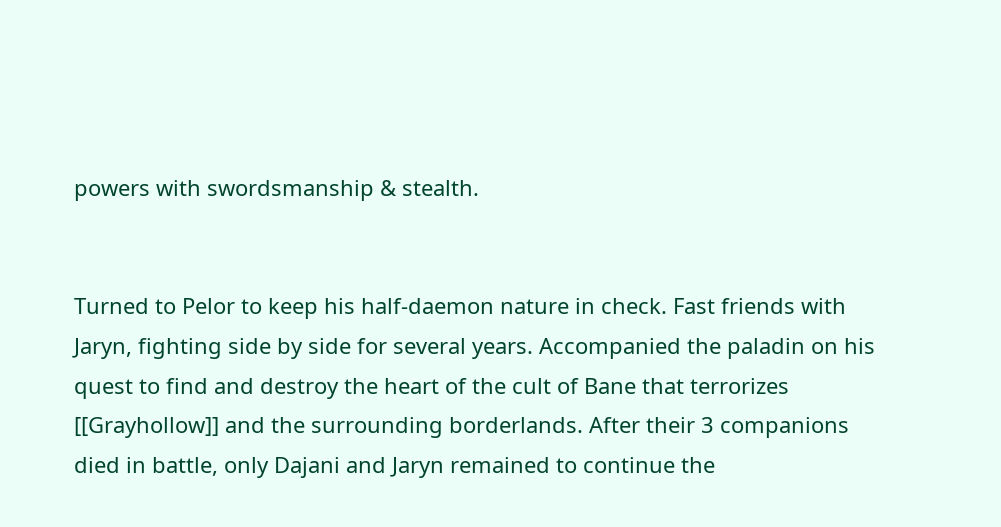powers with swordsmanship & stealth.


Turned to Pelor to keep his half-daemon nature in check. Fast friends with Jaryn, fighting side by side for several years. Accompanied the paladin on his quest to find and destroy the heart of the cult of Bane that terrorizes [[Grayhollow]] and the surrounding borderlands. After their 3 companions died in battle, only Dajani and Jaryn remained to continue the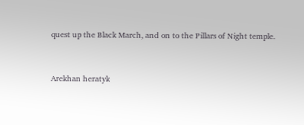quest up the Black March, and on to the Pillars of Night temple.


Arekhan heratyk